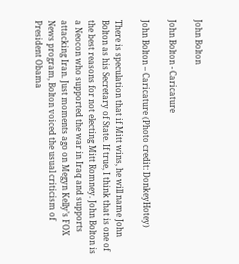John Bolton

John Bolton - Caricature

John Bolton – Caricature (Photo credit: DonkeyHotey)

There is speculation that if Mitt wins, he will name John Bolton as his Secretary of State. If true, I think that is one of the best reasons for not electing Mitt Romney. John Bolton is a Neocon who supported the war in Iraq and supports attacking Iran. Just moments ago on Megyn Kelly’s FOX News program, Bolton voiced the usual criticism of President Obama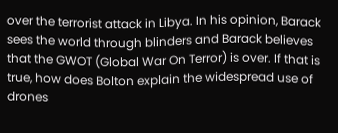over the terrorist attack in Libya. In his opinion, Barack sees the world through blinders and Barack believes that the GWOT (Global War On Terror) is over. If that is true, how does Bolton explain the widespread use of drones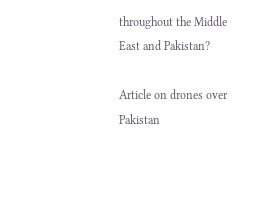throughout the Middle East and Pakistan?

Article on drones over Pakistan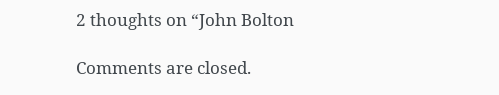2 thoughts on “John Bolton

Comments are closed.